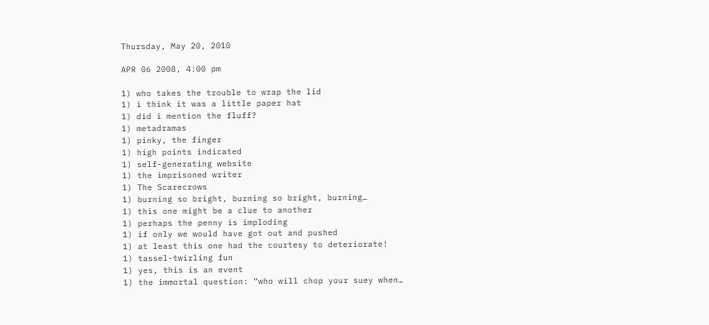Thursday, May 20, 2010

APR 06 2008, 4:00 pm

1) who takes the trouble to wrap the lid
1) i think it was a little paper hat
1) did i mention the fluff?
1) metadramas
1) pinky, the finger
1) high points indicated
1) self-generating website
1) the imprisoned writer
1) The Scarecrows
1) burning so bright, burning so bright, burning…
1) this one might be a clue to another
1) perhaps the penny is imploding
1) if only we would have got out and pushed
1) at least this one had the courtesy to deteriorate!
1) tassel-twirling fun
1) yes, this is an event
1) the immortal question: “who will chop your suey when…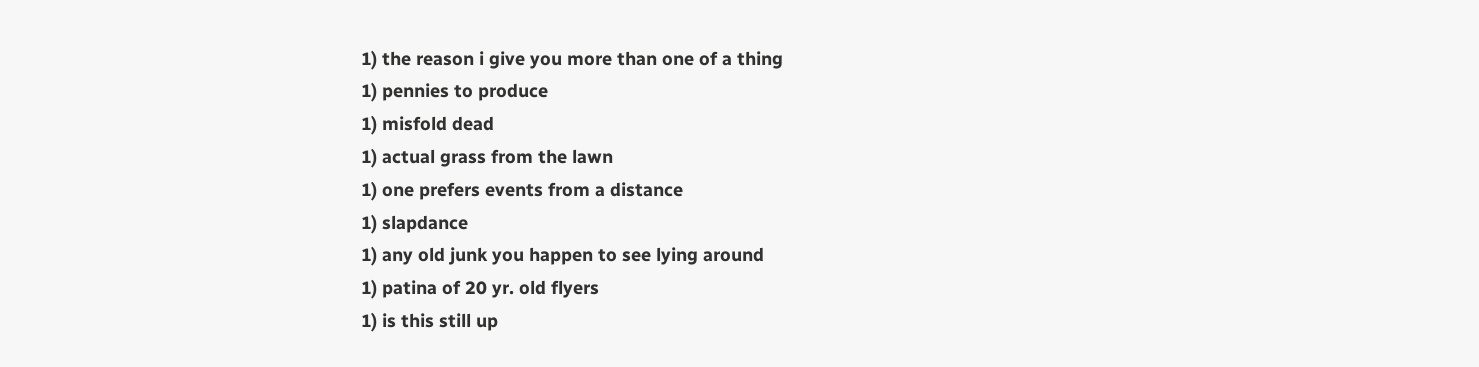1) the reason i give you more than one of a thing
1) pennies to produce
1) misfold dead
1) actual grass from the lawn
1) one prefers events from a distance
1) slapdance
1) any old junk you happen to see lying around
1) patina of 20 yr. old flyers
1) is this still up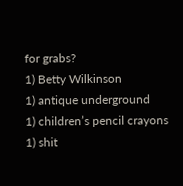for grabs?
1) Betty Wilkinson
1) antique underground
1) children’s pencil crayons
1) shit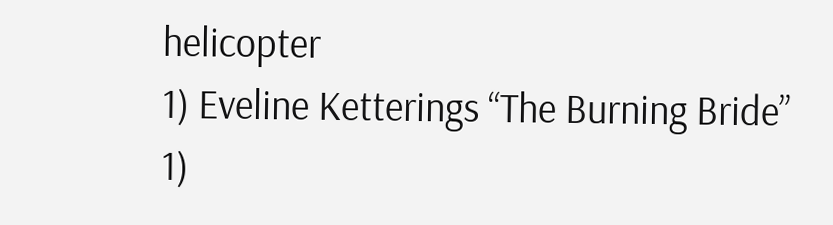helicopter
1) Eveline Ketterings “The Burning Bride”
1)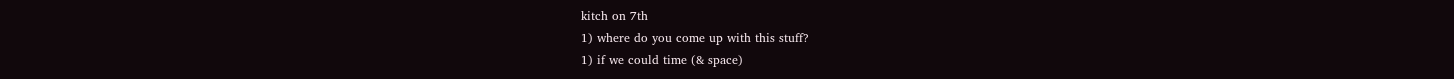kitch on 7th
1) where do you come up with this stuff?
1) if we could time (& space)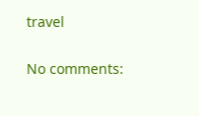travel

No comments: